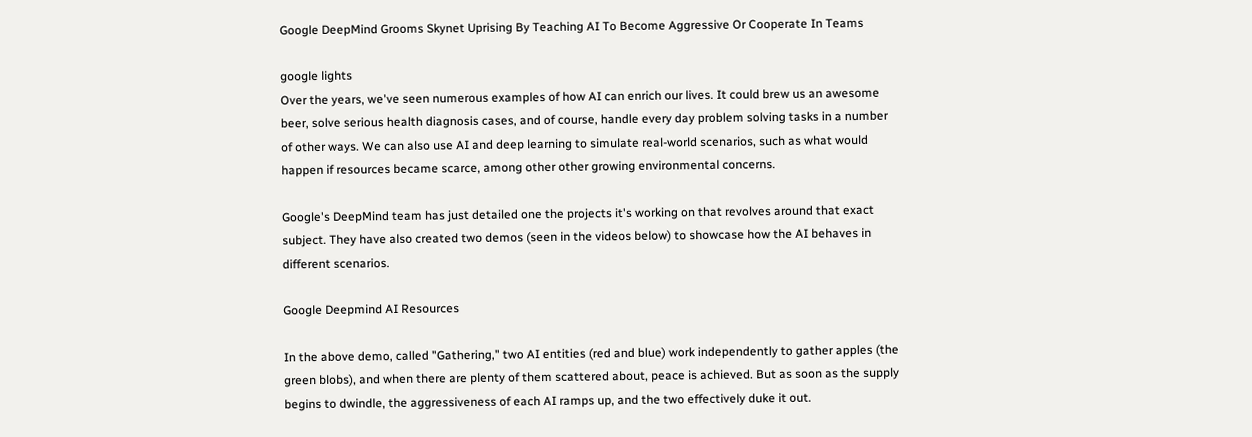Google DeepMind Grooms Skynet Uprising By Teaching AI To Become Aggressive Or Cooperate In Teams

google lights
Over the years, we've seen numerous examples of how AI can enrich our lives. It could brew us an awesome beer, solve serious health diagnosis cases, and of course, handle every day problem solving tasks in a number of other ways. We can also use AI and deep learning to simulate real-world scenarios, such as what would happen if resources became scarce, among other other growing environmental concerns.

Google's DeepMind team has just detailed one the projects it's working on that revolves around that exact subject. They have also created two demos (seen in the videos below) to showcase how the AI behaves in different scenarios.

Google Deepmind AI Resources

In the above demo, called "Gathering," two AI entities (red and blue) work independently to gather apples (the green blobs), and when there are plenty of them scattered about, peace is achieved. But as soon as the supply begins to dwindle, the aggressiveness of each AI ramps up, and the two effectively duke it out.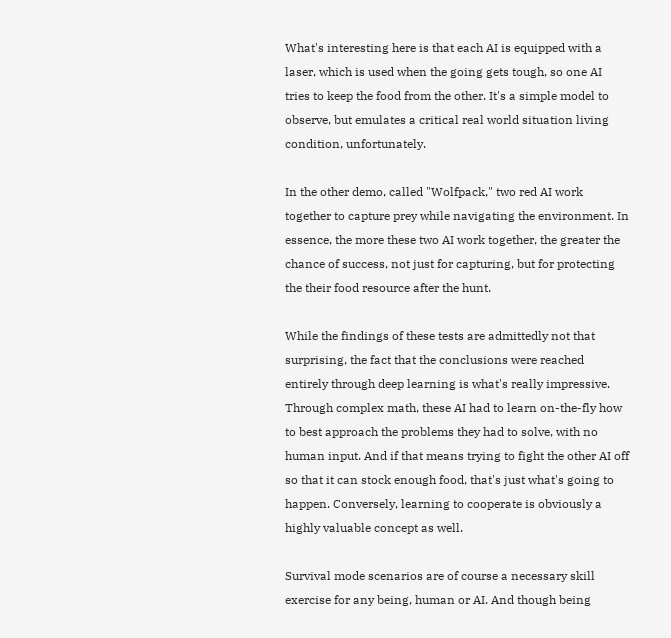What's interesting here is that each AI is equipped with a laser, which is used when the going gets tough, so one AI tries to keep the food from the other. It's a simple model to observe, but emulates a critical real world situation living condition, unfortunately.

In the other demo, called "Wolfpack," two red AI work together to capture prey while navigating the environment. In essence, the more these two AI work together, the greater the chance of success, not just for capturing, but for protecting the their food resource after the hunt.

While the findings of these tests are admittedly not that surprising, the fact that the conclusions were reached entirely through deep learning is what's really impressive. Through complex math, these AI had to learn on-the-fly how to best approach the problems they had to solve, with no human input. And if that means trying to fight the other AI off so that it can stock enough food, that's just what's going to happen. Conversely, learning to cooperate is obviously a highly valuable concept as well.

Survival mode scenarios are of course a necessary skill exercise for any being, human or AI. And though being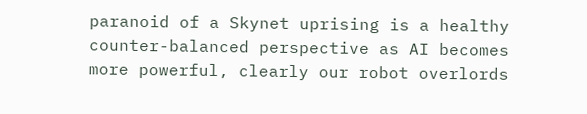paranoid of a Skynet uprising is a healthy counter-balanced perspective as AI becomes more powerful, clearly our robot overlords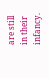are still in their infancy.